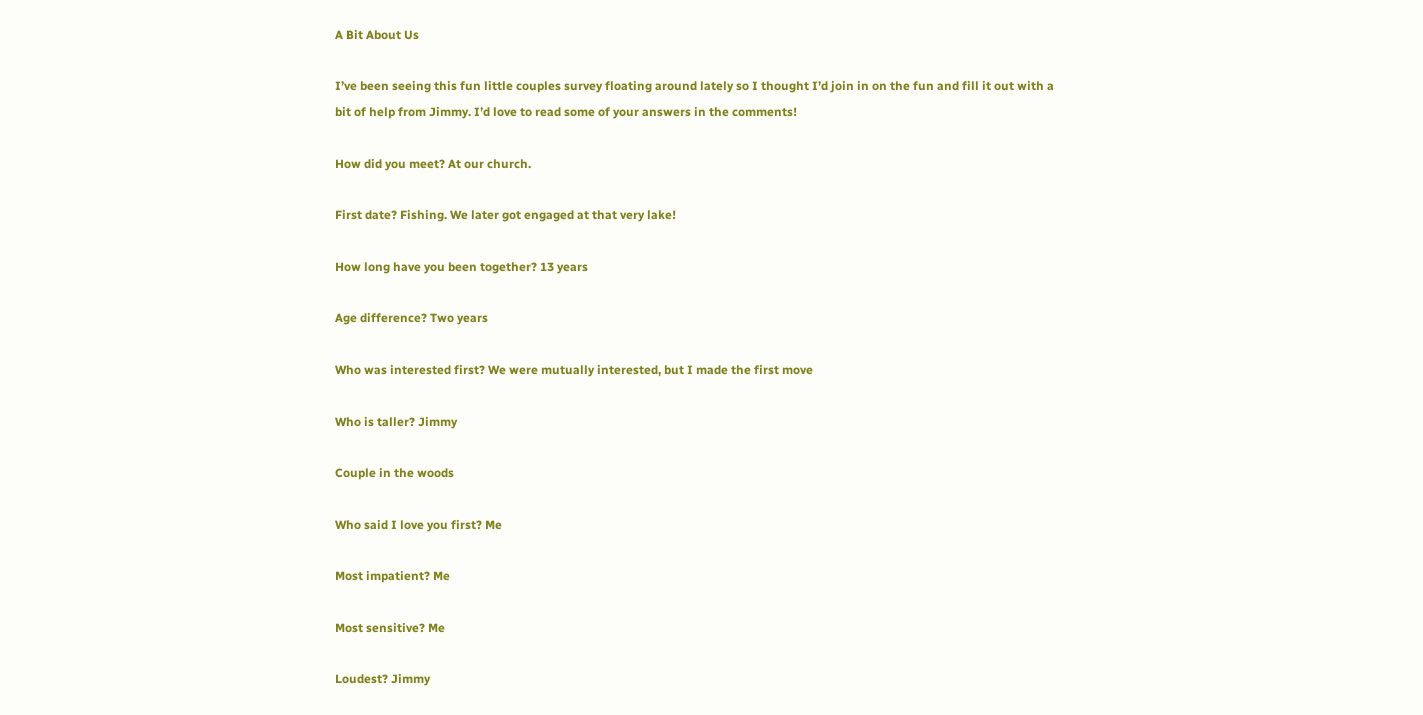A Bit About Us

I’ve been seeing this fun little couples survey floating around lately so I thought I’d join in on the fun and fill it out with a bit of help from Jimmy. I’d love to read some of your answers in the comments!

How did you meet? At our church.

First date? Fishing. We later got engaged at that very lake!

How long have you been together? 13 years

Age difference? Two years

Who was interested first? We were mutually interested, but I made the first move

Who is taller? Jimmy

Couple in the woods

Who said I love you first? Me

Most impatient? Me

Most sensitive? Me

Loudest? Jimmy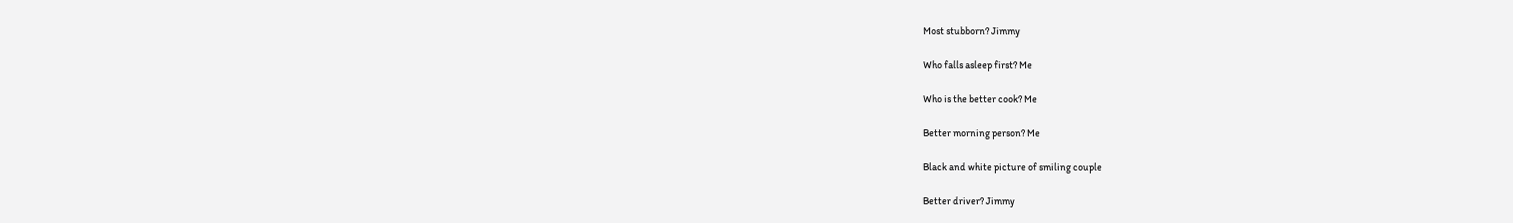Most stubborn? Jimmy

Who falls asleep first? Me

Who is the better cook? Me

Better morning person? Me

Black and white picture of smiling couple

Better driver? Jimmy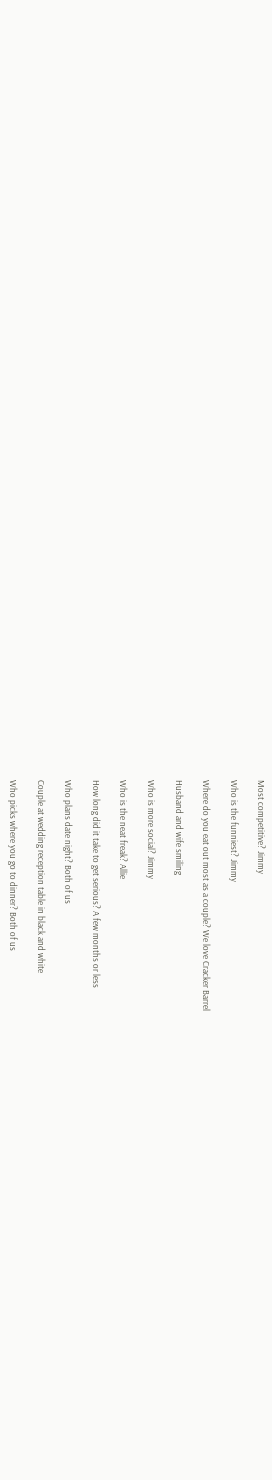Most competitive? Jimmy

Who is the funniest? Jimmy

Where do you eat out most as a couple? We love Cracker Barrel

Husband and wife smiling

Who is more social? Jimmy

Who is the neat freak? Allie

How long did it take to get serious? A few months or less

Who plans date night? Both of us

Couple at wedding reception table in black and white

Who picks where you go to dinner? Both of us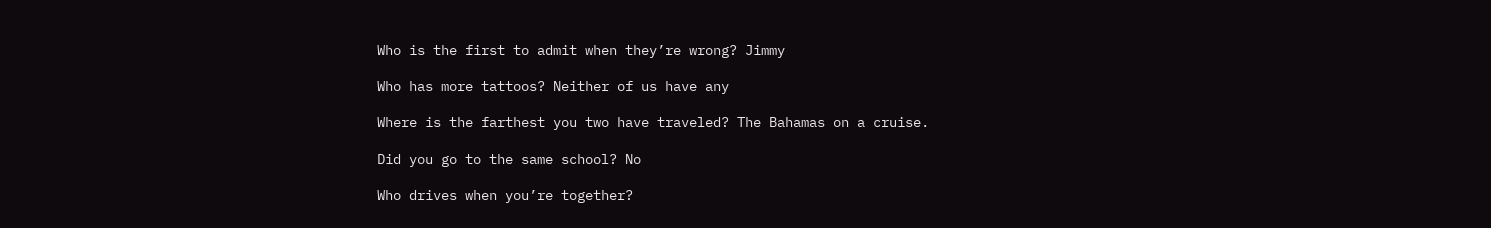Who is the first to admit when they’re wrong? Jimmy

Who has more tattoos? Neither of us have any

Where is the farthest you two have traveled? The Bahamas on a cruise.

Did you go to the same school? No

Who drives when you’re together?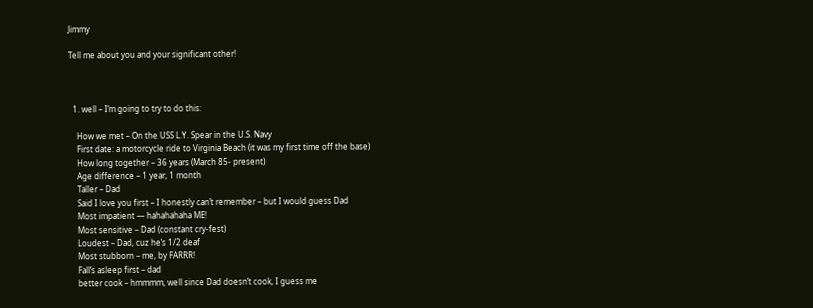Jimmy

Tell me about you and your significant other!



  1. well – I’m going to try to do this:

    How we met – On the USS L.Y. Spear in the U.S. Navy
    First date: a motorcycle ride to Virginia Beach (it was my first time off the base)
    How long together – 36 years (March 85- present)
    Age difference – 1 year, 1 month
    Taller – Dad
    Said I love you first – I honestly can’t remember – but I would guess Dad
    Most impatient — hahahahaha ME!
    Most sensitive – Dad (constant cry-fest)
    Loudest – Dad, cuz he’s 1/2 deaf
    Most stubborn – me, by FARRR!
    Fall’s asleep first – dad
    better cook – hmmmm, well since Dad doesn’t cook, I guess me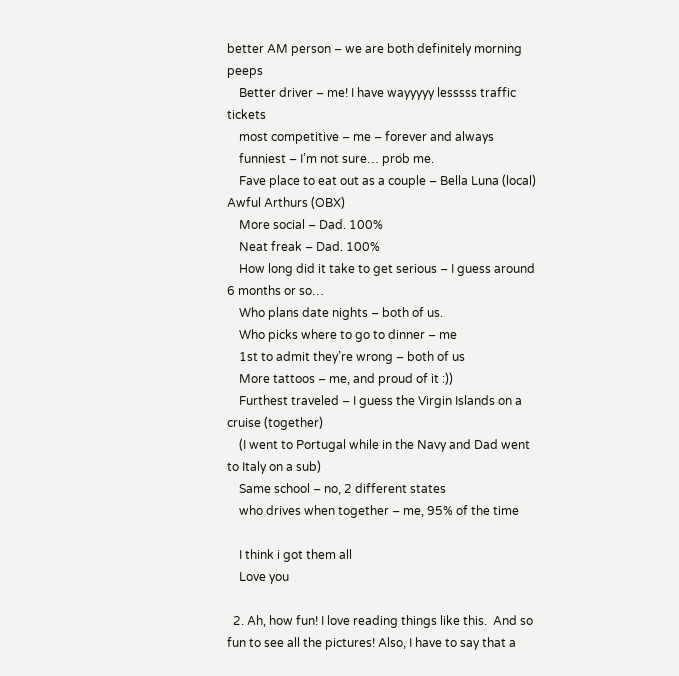better AM person – we are both definitely morning peeps
    Better driver – me! I have wayyyyy lesssss traffic tickets
    most competitive – me – forever and always
    funniest – I’m not sure… prob me.
    Fave place to eat out as a couple – Bella Luna (local) Awful Arthurs (OBX)
    More social – Dad. 100%
    Neat freak – Dad. 100%
    How long did it take to get serious – I guess around 6 months or so…
    Who plans date nights – both of us.
    Who picks where to go to dinner – me
    1st to admit they’re wrong – both of us
    More tattoos – me, and proud of it :))
    Furthest traveled – I guess the Virgin Islands on a cruise (together)
    (I went to Portugal while in the Navy and Dad went to Italy on a sub)
    Same school – no, 2 different states
    who drives when together – me, 95% of the time

    I think i got them all
    Love you

  2. Ah, how fun! I love reading things like this.  And so fun to see all the pictures! Also, I have to say that a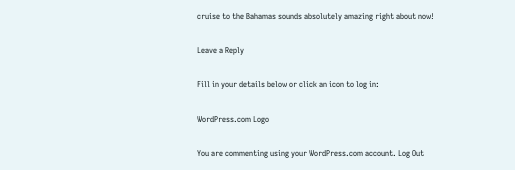cruise to the Bahamas sounds absolutely amazing right about now!

Leave a Reply

Fill in your details below or click an icon to log in:

WordPress.com Logo

You are commenting using your WordPress.com account. Log Out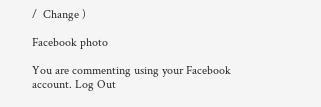/  Change )

Facebook photo

You are commenting using your Facebook account. Log Out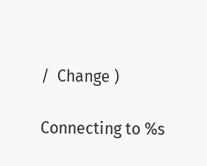/  Change )

Connecting to %s